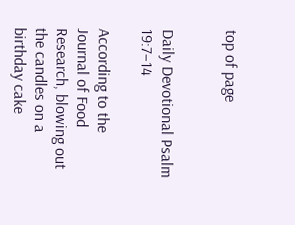top of page


Daily Devotional Psalm 19:7–14

According to the Journal of Food Research, blowing out the candles on a birthday cake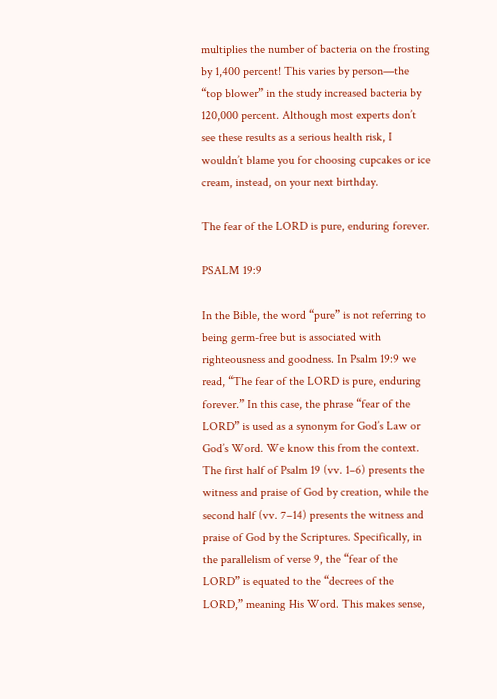multiplies the number of bacteria on the frosting by 1,400 percent! This varies by person—the “top blower” in the study increased bacteria by 120,000 percent. Although most experts don’t see these results as a serious health risk, I wouldn’t blame you for choosing cupcakes or ice cream, instead, on your next birthday.

The fear of the LORD is pure, enduring forever.

PSALM 19:9

In the Bible, the word “pure” is not referring to being germ-free but is associated with righteousness and goodness. In Psalm 19:9 we read, “The fear of the LORD is pure, enduring forever.” In this case, the phrase “fear of the LORD” is used as a synonym for God’s Law or God’s Word. We know this from the context. The first half of Psalm 19 (vv. 1–6) presents the witness and praise of God by creation, while the second half (vv. 7–14) presents the witness and praise of God by the Scriptures. Specifically, in the parallelism of verse 9, the “fear of the LORD” is equated to the “decrees of the LORD,” meaning His Word. This makes sense,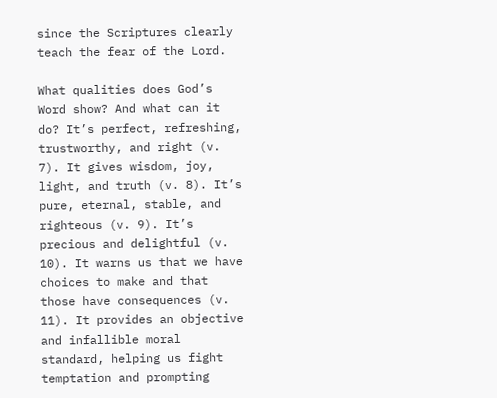since the Scriptures clearly teach the fear of the Lord.

What qualities does God’s Word show? And what can it do? It’s perfect, refreshing, trustworthy, and right (v. 7). It gives wisdom, joy, light, and truth (v. 8). It’s pure, eternal, stable, and righteous (v. 9). It’s precious and delightful (v. 10). It warns us that we have choices to make and that those have consequences (v. 11). It provides an objective and infallible moral standard, helping us fight temptation and prompting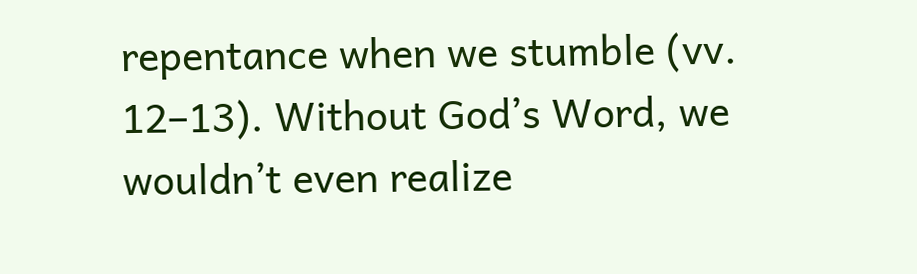repentance when we stumble (vv. 12–13). Without God’s Word, we wouldn’t even realize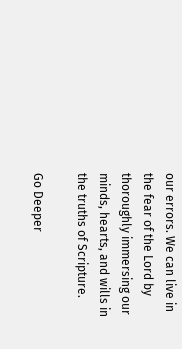our errors. We can live in the fear of the Lord by thoroughly immersing our minds, hearts, and wills in the truths of Scripture.

Go Deeper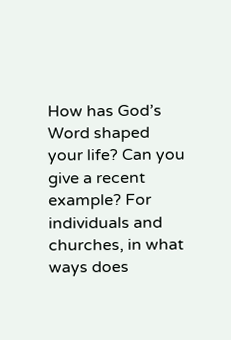How has God’s Word shaped your life? Can you give a recent example? For individuals and churches, in what ways does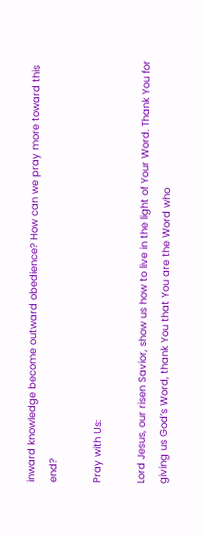inward knowledge become outward obedience? How can we pray more toward this end?

Pray with Us:

Lord Jesus, our risen Savior, show us how to live in the light of Your Word. Thank You for giving us God’s Word, thank You that You are the Word who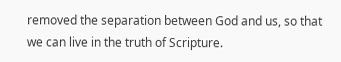removed the separation between God and us, so that we can live in the truth of Scripture.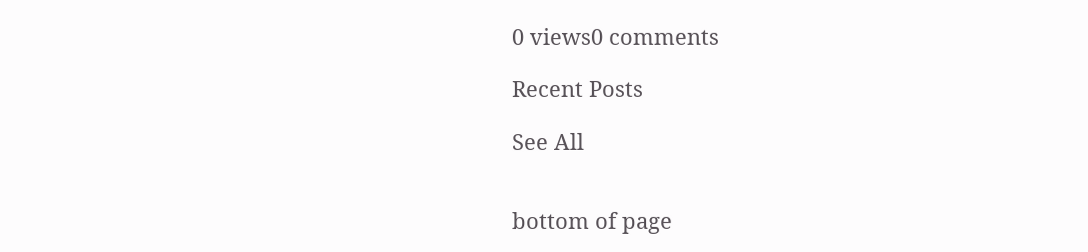0 views0 comments

Recent Posts

See All


bottom of page